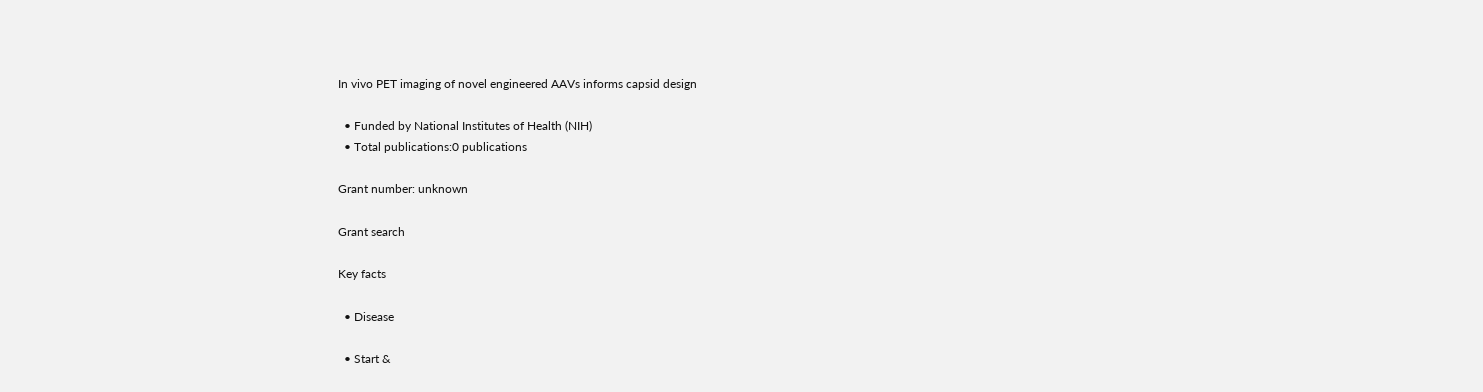In vivo PET imaging of novel engineered AAVs informs capsid design

  • Funded by National Institutes of Health (NIH)
  • Total publications:0 publications

Grant number: unknown

Grant search

Key facts

  • Disease

  • Start &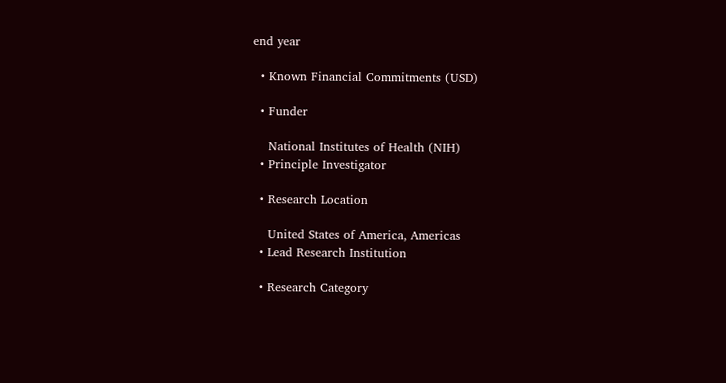end year

  • Known Financial Commitments (USD)

  • Funder

    National Institutes of Health (NIH)
  • Principle Investigator

  • Research Location

    United States of America, Americas
  • Lead Research Institution

  • Research Category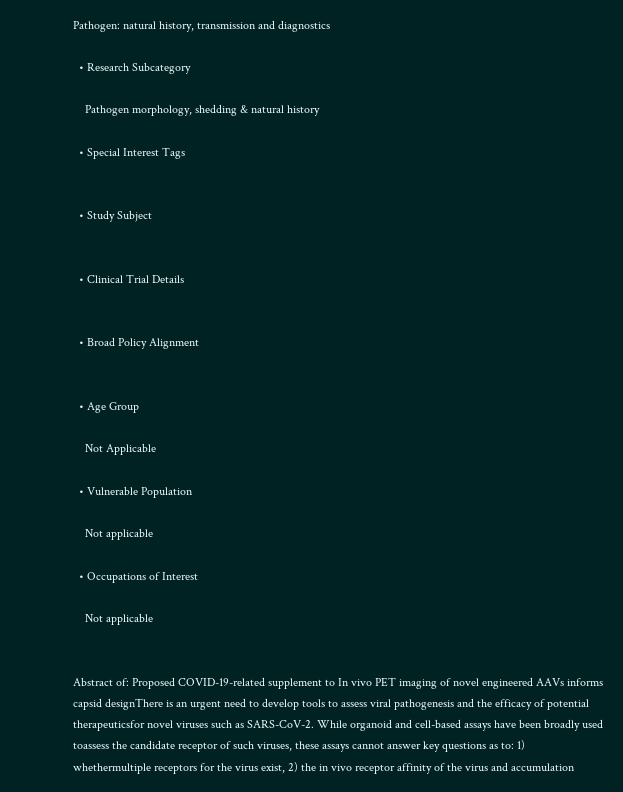Pathogen: natural history, transmission and diagnostics

  • Research Subcategory

    Pathogen morphology, shedding & natural history

  • Special Interest Tags


  • Study Subject


  • Clinical Trial Details


  • Broad Policy Alignment


  • Age Group

    Not Applicable

  • Vulnerable Population

    Not applicable

  • Occupations of Interest

    Not applicable


Abstract of: Proposed COVID-19-related supplement to In vivo PET imaging of novel engineered AAVs informs capsid designThere is an urgent need to develop tools to assess viral pathogenesis and the efficacy of potential therapeuticsfor novel viruses such as SARS-CoV-2. While organoid and cell-based assays have been broadly used toassess the candidate receptor of such viruses, these assays cannot answer key questions as to: 1) whethermultiple receptors for the virus exist, 2) the in vivo receptor affinity of the virus and accumulation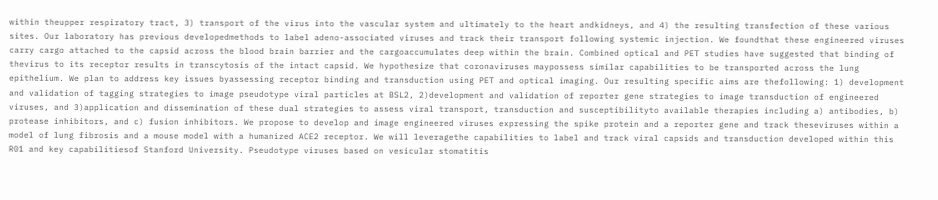within theupper respiratory tract, 3) transport of the virus into the vascular system and ultimately to the heart andkidneys, and 4) the resulting transfection of these various sites. Our laboratory has previous developedmethods to label adeno-associated viruses and track their transport following systemic injection. We foundthat these engineered viruses carry cargo attached to the capsid across the blood brain barrier and the cargoaccumulates deep within the brain. Combined optical and PET studies have suggested that binding of thevirus to its receptor results in transcytosis of the intact capsid. We hypothesize that coronaviruses maypossess similar capabilities to be transported across the lung epithelium. We plan to address key issues byassessing receptor binding and transduction using PET and optical imaging. Our resulting specific aims are thefollowing: 1) development and validation of tagging strategies to image pseudotype viral particles at BSL2, 2)development and validation of reporter gene strategies to image transduction of engineered viruses, and 3)application and dissemination of these dual strategies to assess viral transport, transduction and susceptibilityto available therapies including a) antibodies, b) protease inhibitors, and c) fusion inhibitors. We propose to develop and image engineered viruses expressing the spike protein and a reporter gene and track theseviruses within a model of lung fibrosis and a mouse model with a humanized ACE2 receptor. We will leveragethe capabilities to label and track viral capsids and transduction developed within this R01 and key capabilitiesof Stanford University. Pseudotype viruses based on vesicular stomatitis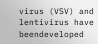virus (VSV) and lentivirus have beendeveloped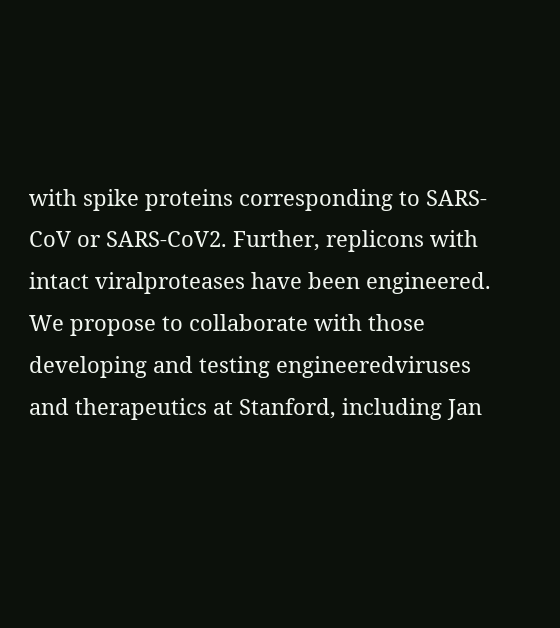with spike proteins corresponding to SARS-CoV or SARS-CoV2. Further, replicons with intact viralproteases have been engineered. We propose to collaborate with those developing and testing engineeredviruses and therapeutics at Stanford, including Jan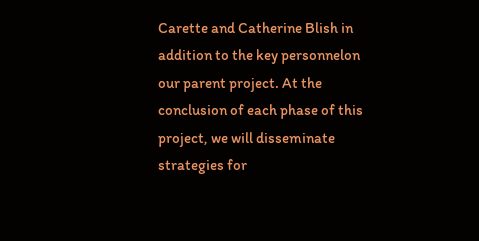Carette and Catherine Blish in addition to the key personnelon our parent project. At the conclusion of each phase of this project, we will disseminate strategies for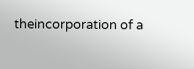theincorporation of a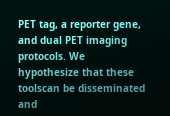PET tag, a reporter gene, and dual PET imaging protocols. We hypothesize that these toolscan be disseminated and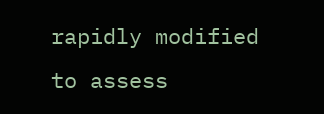rapidly modified to assess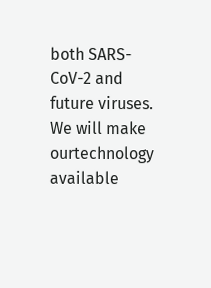both SARS-CoV-2 and future viruses. We will make ourtechnology available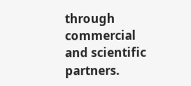through commercial and scientific partners.